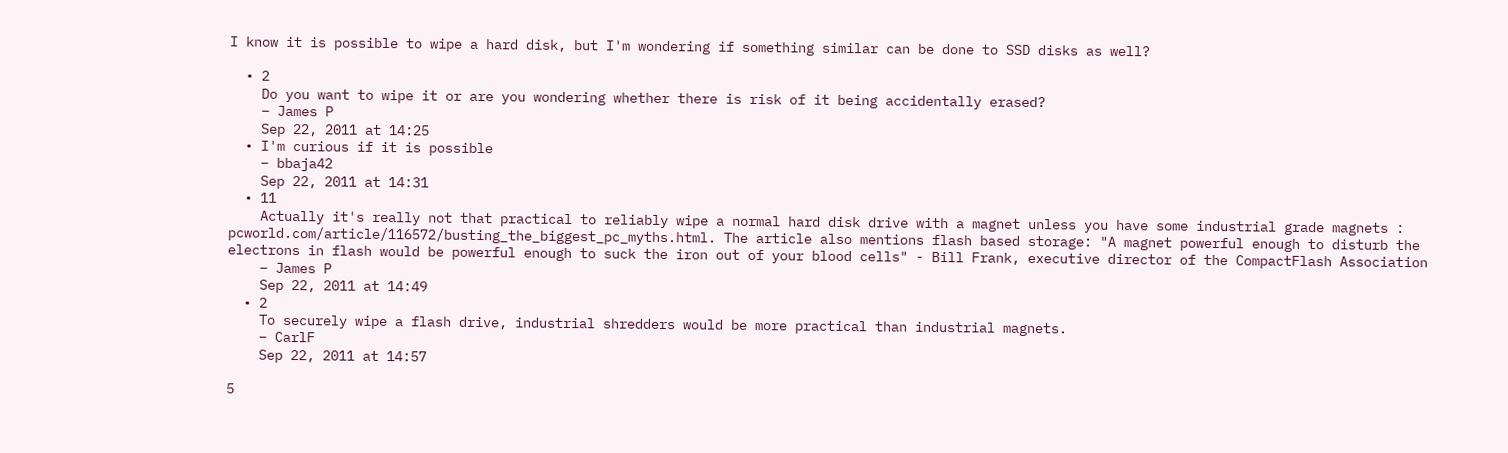I know it is possible to wipe a hard disk, but I'm wondering if something similar can be done to SSD disks as well?

  • 2
    Do you want to wipe it or are you wondering whether there is risk of it being accidentally erased?
    – James P
    Sep 22, 2011 at 14:25
  • I'm curious if it is possible
    – bbaja42
    Sep 22, 2011 at 14:31
  • 11
    Actually it's really not that practical to reliably wipe a normal hard disk drive with a magnet unless you have some industrial grade magnets : pcworld.com/article/116572/busting_the_biggest_pc_myths.html. The article also mentions flash based storage: "A magnet powerful enough to disturb the electrons in flash would be powerful enough to suck the iron out of your blood cells" - Bill Frank, executive director of the CompactFlash Association
    – James P
    Sep 22, 2011 at 14:49
  • 2
    To securely wipe a flash drive, industrial shredders would be more practical than industrial magnets.
    – CarlF
    Sep 22, 2011 at 14:57

5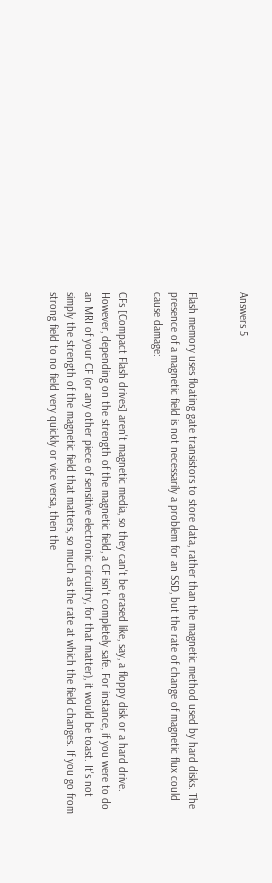Answers 5


Flash memory uses floating gate transistors to store data, rather than the magnetic method used by hard disks. The presence of a magnetic field is not necessarily a problem for an SSD, but the rate of change of magnetic flux could cause damage:

CFs [Compact Flash drives] aren't magnetic media, so they can't be erased like, say, a floppy disk or a hard drive. However, depending on the strength of the magnetic field, a CF isn't completely safe. For instance, if you were to do an MRI of your CF (or any other piece of sensitive electronic circuitry, for that matter), it would be toast. It's not simply the strength of the magnetic field that matters, so much as the rate at which the field changes. If you go from strong field to no field very quickly or vice versa, then the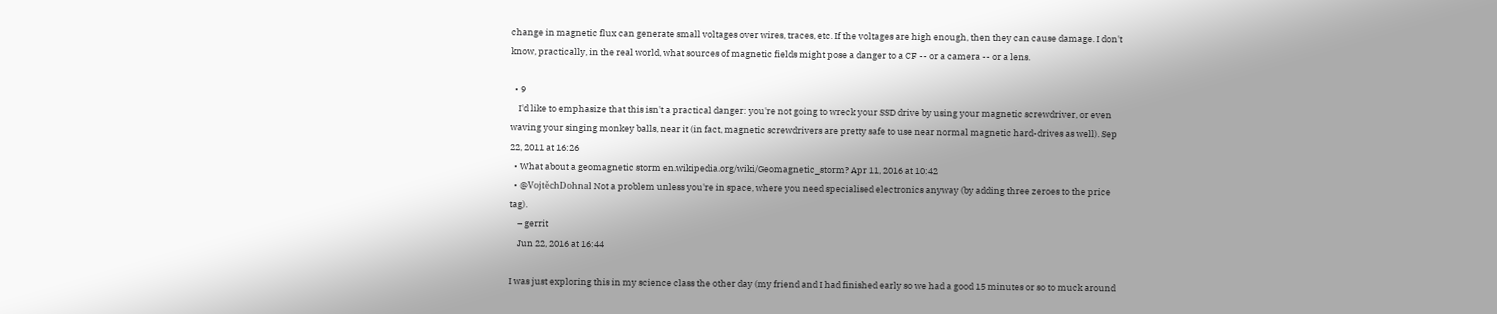change in magnetic flux can generate small voltages over wires, traces, etc. If the voltages are high enough, then they can cause damage. I don't know, practically, in the real world, what sources of magnetic fields might pose a danger to a CF -- or a camera -- or a lens.

  • 9
    I'd like to emphasize that this isn't a practical danger: you're not going to wreck your SSD drive by using your magnetic screwdriver, or even waving your singing monkey balls, near it (in fact, magnetic screwdrivers are pretty safe to use near normal magnetic hard-drives as well). Sep 22, 2011 at 16:26
  • What about a geomagnetic storm en.wikipedia.org/wiki/Geomagnetic_storm? Apr 11, 2016 at 10:42
  • @VojtěchDohnal Not a problem unless you're in space, where you need specialised electronics anyway (by adding three zeroes to the price tag).
    – gerrit
    Jun 22, 2016 at 16:44

I was just exploring this in my science class the other day (my friend and I had finished early so we had a good 15 minutes or so to muck around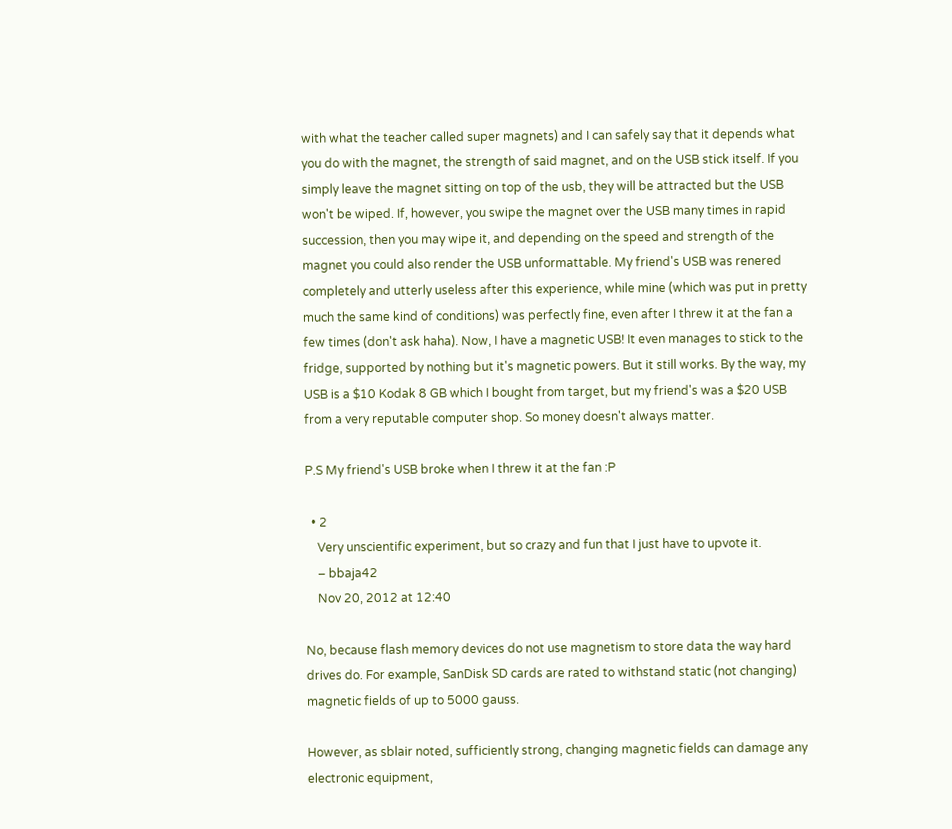with what the teacher called super magnets) and I can safely say that it depends what you do with the magnet, the strength of said magnet, and on the USB stick itself. If you simply leave the magnet sitting on top of the usb, they will be attracted but the USB won't be wiped. If, however, you swipe the magnet over the USB many times in rapid succession, then you may wipe it, and depending on the speed and strength of the magnet you could also render the USB unformattable. My friend's USB was renered completely and utterly useless after this experience, while mine (which was put in pretty much the same kind of conditions) was perfectly fine, even after I threw it at the fan a few times (don't ask haha). Now, I have a magnetic USB! It even manages to stick to the fridge, supported by nothing but it's magnetic powers. But it still works. By the way, my USB is a $10 Kodak 8 GB which I bought from target, but my friend's was a $20 USB from a very reputable computer shop. So money doesn't always matter.

P.S My friend's USB broke when I threw it at the fan :P

  • 2
    Very unscientific experiment, but so crazy and fun that I just have to upvote it.
    – bbaja42
    Nov 20, 2012 at 12:40

No, because flash memory devices do not use magnetism to store data the way hard drives do. For example, SanDisk SD cards are rated to withstand static (not changing) magnetic fields of up to 5000 gauss.

However, as sblair noted, sufficiently strong, changing magnetic fields can damage any electronic equipment,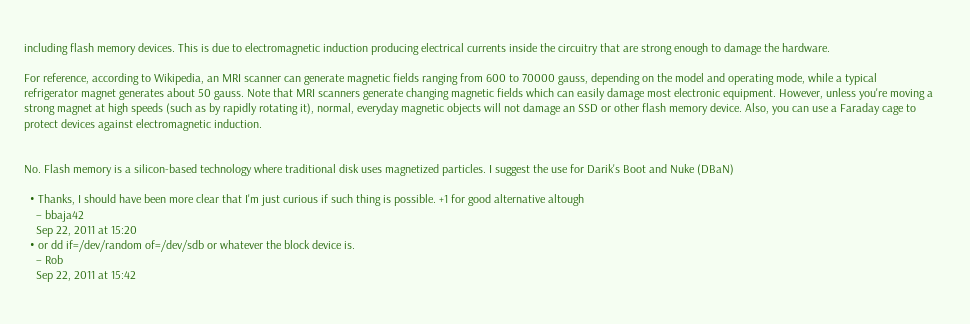including flash memory devices. This is due to electromagnetic induction producing electrical currents inside the circuitry that are strong enough to damage the hardware.

For reference, according to Wikipedia, an MRI scanner can generate magnetic fields ranging from 600 to 70000 gauss, depending on the model and operating mode, while a typical refrigerator magnet generates about 50 gauss. Note that MRI scanners generate changing magnetic fields which can easily damage most electronic equipment. However, unless you're moving a strong magnet at high speeds (such as by rapidly rotating it), normal, everyday magnetic objects will not damage an SSD or other flash memory device. Also, you can use a Faraday cage to protect devices against electromagnetic induction.


No. Flash memory is a silicon-based technology where traditional disk uses magnetized particles. I suggest the use for Darik's Boot and Nuke (DBaN)

  • Thanks, I should have been more clear that I'm just curious if such thing is possible. +1 for good alternative altough
    – bbaja42
    Sep 22, 2011 at 15:20
  • or dd if=/dev/random of=/dev/sdb or whatever the block device is.
    – Rob
    Sep 22, 2011 at 15:42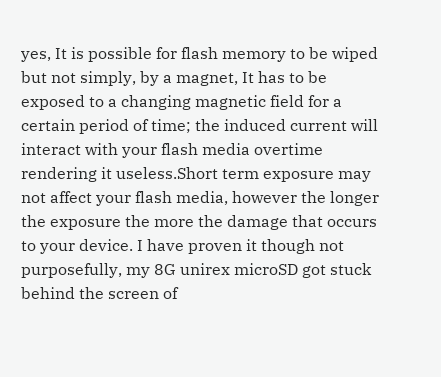yes, It is possible for flash memory to be wiped but not simply, by a magnet, It has to be exposed to a changing magnetic field for a certain period of time; the induced current will interact with your flash media overtime rendering it useless.Short term exposure may not affect your flash media, however the longer the exposure the more the damage that occurs to your device. I have proven it though not purposefully, my 8G unirex microSD got stuck behind the screen of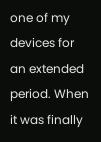one of my devices for an extended period. When it was finally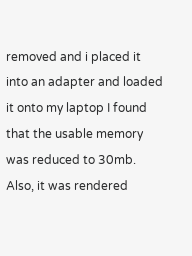removed and i placed it into an adapter and loaded it onto my laptop I found that the usable memory was reduced to 30mb. Also, it was rendered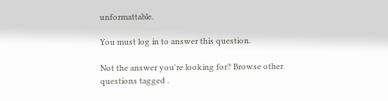unformattable.

You must log in to answer this question.

Not the answer you're looking for? Browse other questions tagged .